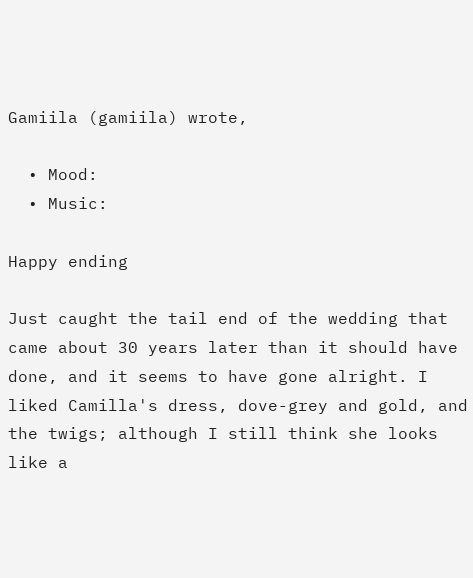Gamiila (gamiila) wrote,

  • Mood:
  • Music:

Happy ending

Just caught the tail end of the wedding that came about 30 years later than it should have done, and it seems to have gone alright. I liked Camilla's dress, dove-grey and gold, and the twigs; although I still think she looks like a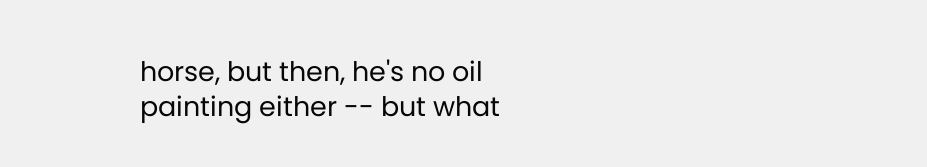horse, but then, he's no oil painting either -- but what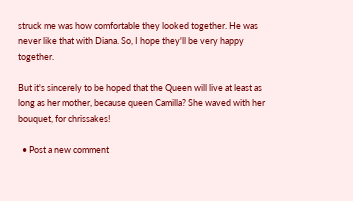struck me was how comfortable they looked together. He was never like that with Diana. So, I hope they'll be very happy together.

But it's sincerely to be hoped that the Queen will live at least as long as her mother, because queen Camilla? She waved with her bouquet, for chrissakes!

  • Post a new comment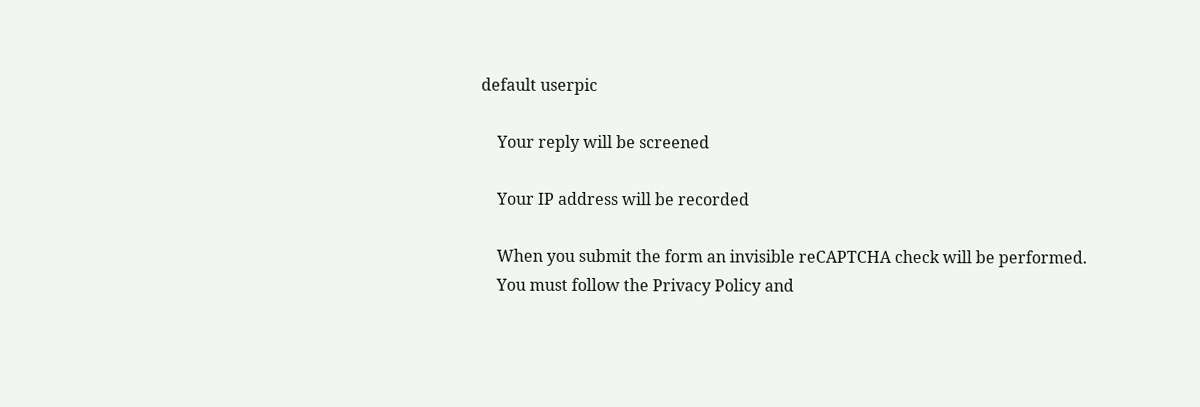default userpic

    Your reply will be screened

    Your IP address will be recorded

    When you submit the form an invisible reCAPTCHA check will be performed.
    You must follow the Privacy Policy and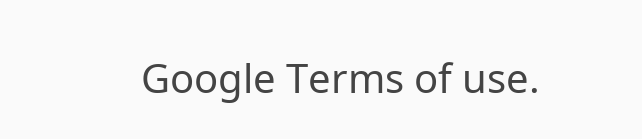Google Terms of use.